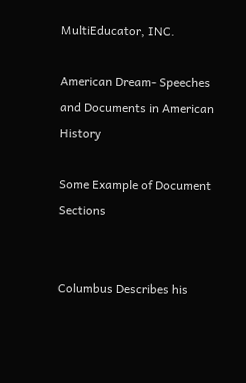MultiEducator, INC.

American Dream- Speeches and Documents in American History

Some Example of Document Sections


Columbus Describes his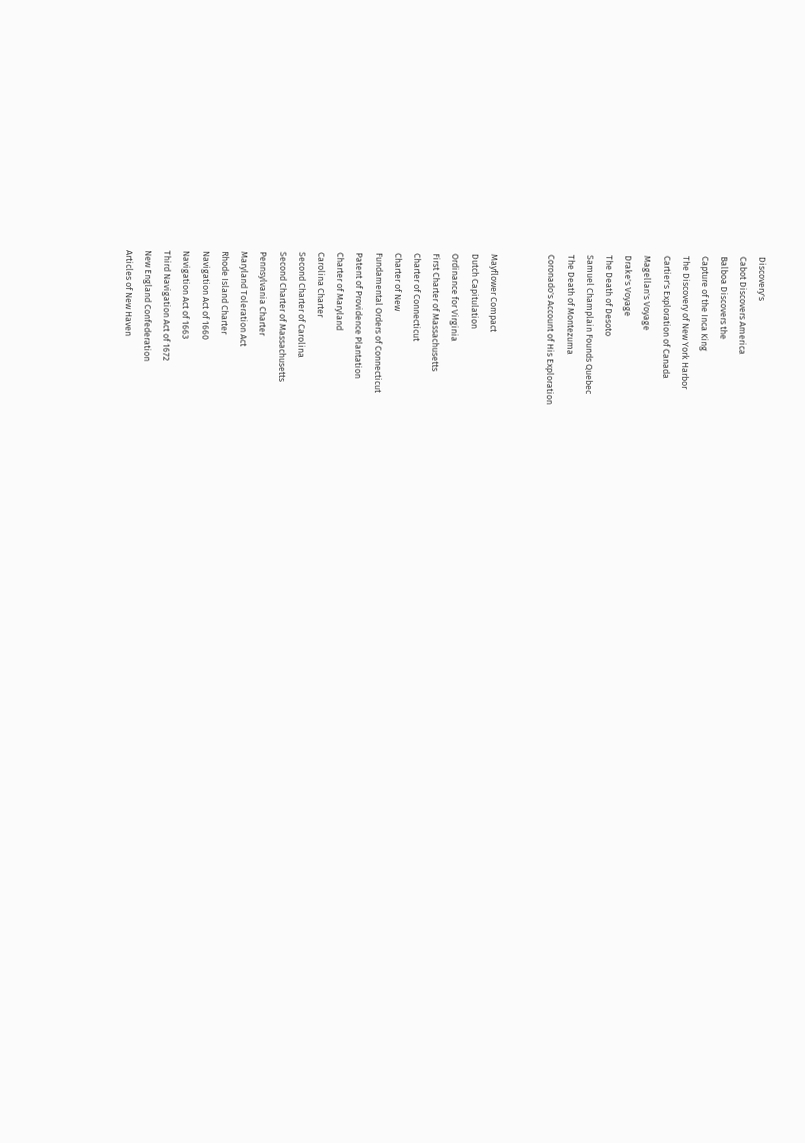Discovery's
Cabot Discovers America
Balboa Discovers the
Capture of the Inca King
The Discovery of New York Harbor
Cartier's Exploration of Canada
Magellan's Voyage
Drake's Voyage
The Death of Desoto
Samuel Champlain Founds Quebec
The Death of Montezuma
Coronado's Account of His Exploration


Mayflower Compact
Dutch Capitulation
Ordinance for Virginia
First Charter of Massachusetts
Charter of Connecticut
Charter of New
Fundamental Orders of Connecticut
Patent of Providence Plantation
Charter of Maryland
Carolina Charter
Second Charter of Carolina
Second Charter of Massachusetts
Pennsylvania Charter
Maryland Toleration Act
Rhode Island Charter
Navigation Act of 1660
Navigation Act of 1663
Third Navigation Act of 1672
New England Confederation
Articles of New Haven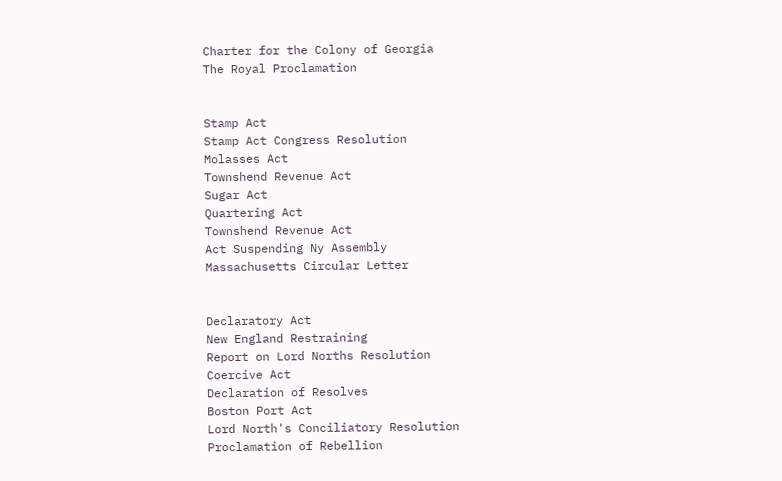Charter for the Colony of Georgia
The Royal Proclamation


Stamp Act
Stamp Act Congress Resolution
Molasses Act
Townshend Revenue Act
Sugar Act
Quartering Act
Townshend Revenue Act
Act Suspending Ny Assembly
Massachusetts Circular Letter


Declaratory Act
New England Restraining
Report on Lord Norths Resolution
Coercive Act
Declaration of Resolves
Boston Port Act
Lord North's Conciliatory Resolution
Proclamation of Rebellion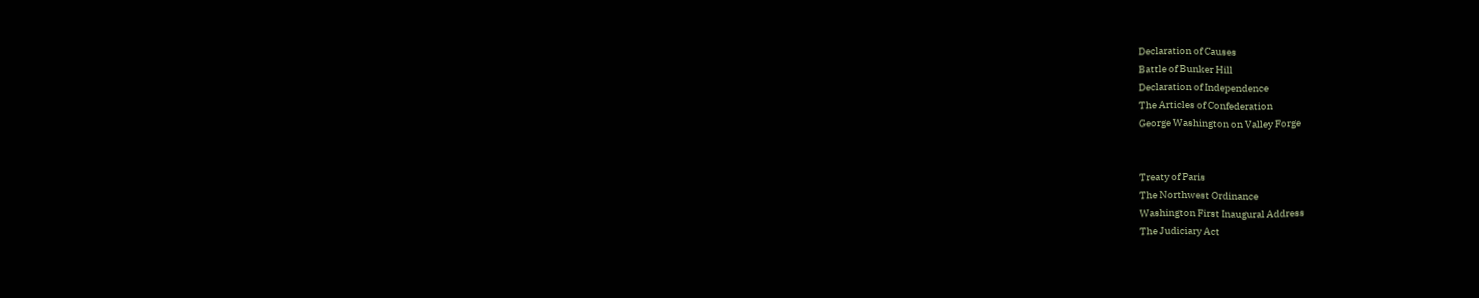Declaration of Causes
Battle of Bunker Hill
Declaration of Independence
The Articles of Confederation
George Washington on Valley Forge


Treaty of Paris
The Northwest Ordinance
Washington First Inaugural Address
The Judiciary Act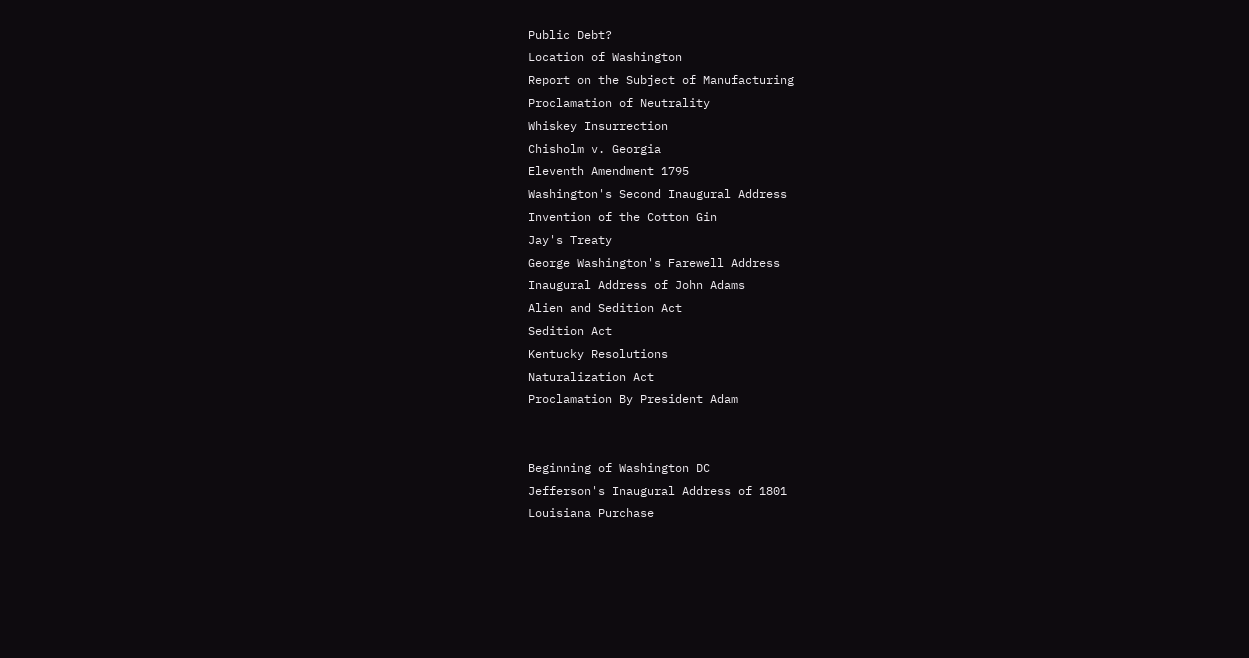Public Debt?
Location of Washington
Report on the Subject of Manufacturing
Proclamation of Neutrality
Whiskey Insurrection
Chisholm v. Georgia
Eleventh Amendment 1795
Washington's Second Inaugural Address
Invention of the Cotton Gin
Jay's Treaty
George Washington's Farewell Address
Inaugural Address of John Adams
Alien and Sedition Act
Sedition Act
Kentucky Resolutions
Naturalization Act
Proclamation By President Adam


Beginning of Washington DC
Jefferson's Inaugural Address of 1801
Louisiana Purchase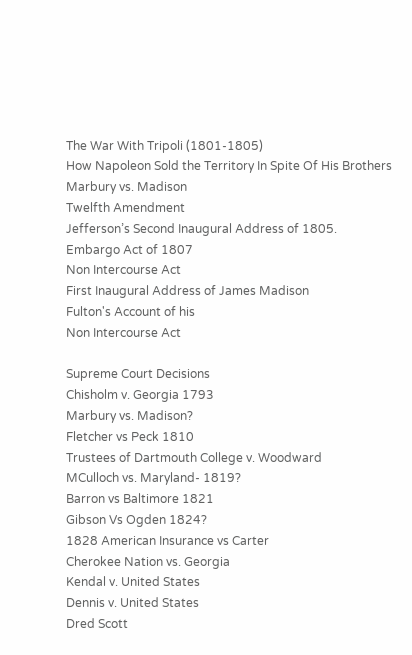The War With Tripoli (1801-1805)
How Napoleon Sold the Territory In Spite Of His Brothers
Marbury vs. Madison
Twelfth Amendment
Jefferson’s Second Inaugural Address of 1805.
Embargo Act of 1807
Non Intercourse Act
First Inaugural Address of James Madison
Fulton's Account of his
Non Intercourse Act

Supreme Court Decisions
Chisholm v. Georgia 1793
Marbury vs. Madison?
Fletcher vs Peck 1810
Trustees of Dartmouth College v. Woodward
MCulloch vs. Maryland- 1819?
Barron vs Baltimore 1821
Gibson Vs Ogden 1824?
1828 American Insurance vs Carter
Cherokee Nation vs. Georgia
Kendal v. United States
Dennis v. United States
Dred Scott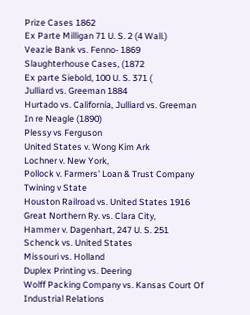Prize Cases 1862
Ex Parte Milligan 71 U. S. 2 (4 Wall.)
Veazie Bank vs. Fenno- 1869
Slaughterhouse Cases, (1872
Ex parte Siebold, 100 U. S. 371 (
Julliard vs. Greeman 1884
Hurtado vs. California, Julliard vs. Greeman
In re Neagle (1890)
Plessy vs Ferguson
United States v. Wong Kim Ark
Lochner v. New York,
Pollock v. Farmers' Loan & Trust Company
Twining v State
Houston Railroad vs. United States 1916
Great Northern Ry. vs. Clara City,
Hammer v. Dagenhart, 247 U. S. 251
Schenck vs. United States
Missouri vs. Holland
Duplex Printing vs. Deering
Wolff Packing Company vs. Kansas Court Of Industrial Relations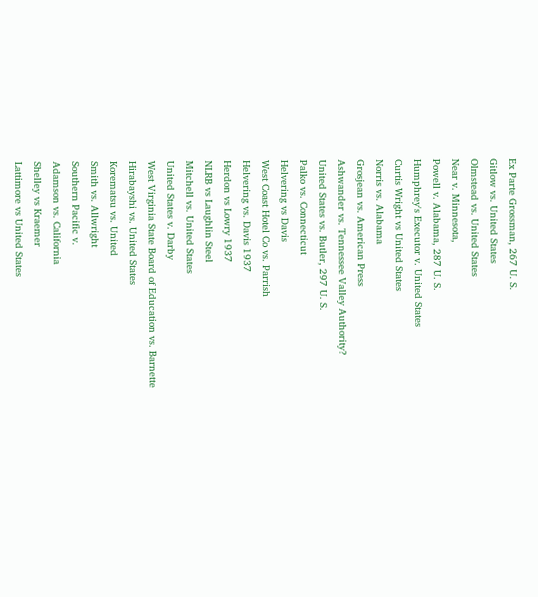Ex Parte Grossman, 267 U. S.
Gitlow vs. United States
Olmstead vs. United States
Near v. Minnesota,
Powell v. Alabama, 287 U. S.
Humphrey's Executor v. United States
Curtis Wright vs United States
Norris vs. Alabama
Grosjean vs. American Press
Ashwander vs. Tennessee Valley Authority?
United States vs. Butler, 297 U. S.
Palko vs. Connecticut
Helvering vs Davis
West Coast Hotel Co vs. Parrish
Helvering vs. Davis 1937
Herdon vs Lowry 1937
NLRB vs Laughlin Steel
Mitchell vs. United States
United States v. Darby
West Virginia State Board of Education vs. Barnette
Hirabayshi vs. United States
Korematsu vs. United
Smith vs. Allwright
Southern Pacific v.
Adamson vs. California
Shelley vs Kraemer
Lattimore vs United States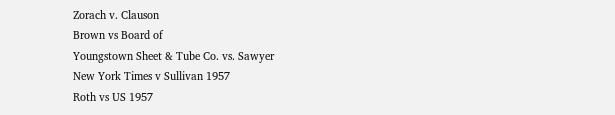Zorach v. Clauson
Brown vs Board of
Youngstown Sheet & Tube Co. vs. Sawyer
New York Times v Sullivan 1957
Roth vs US 1957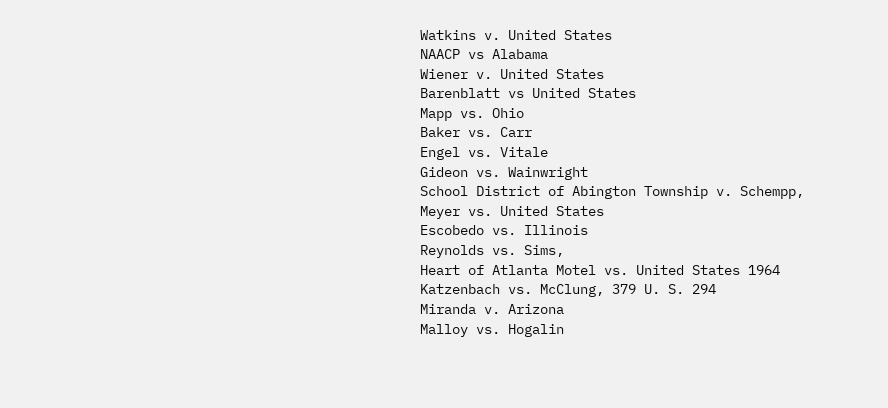Watkins v. United States
NAACP vs Alabama
Wiener v. United States
Barenblatt vs United States
Mapp vs. Ohio
Baker vs. Carr
Engel vs. Vitale
Gideon vs. Wainwright
School District of Abington Township v. Schempp,
Meyer vs. United States
Escobedo vs. Illinois
Reynolds vs. Sims,
Heart of Atlanta Motel vs. United States 1964
Katzenbach vs. McClung, 379 U. S. 294
Miranda v. Arizona
Malloy vs. Hogalin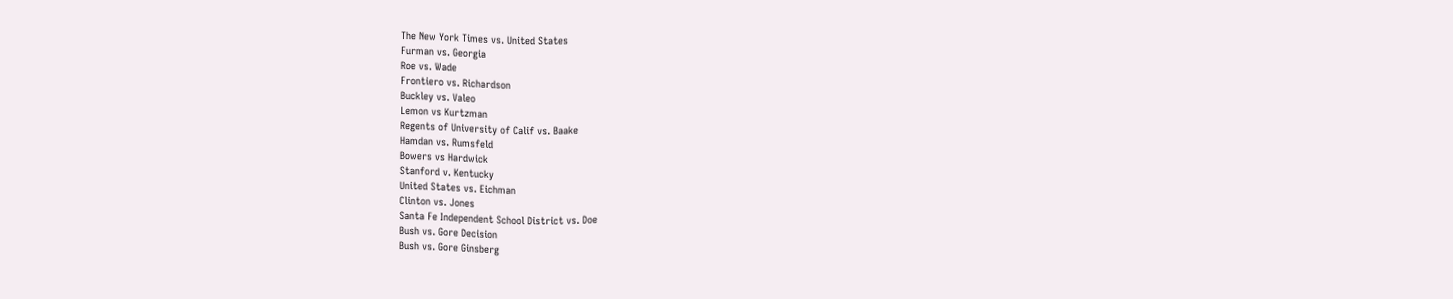The New York Times vs. United States
Furman vs. Georgia
Roe vs. Wade
Frontiero vs. Richardson
Buckley vs. Valeo
Lemon vs Kurtzman
Regents of University of Calif vs. Baake
Hamdan vs. Rumsfeld
Bowers vs Hardwick
Stanford v. Kentucky
United States vs. Eichman
Clinton vs. Jones
Santa Fe Independent School District vs. Doe
Bush vs. Gore Decision
Bush vs. Gore Ginsberg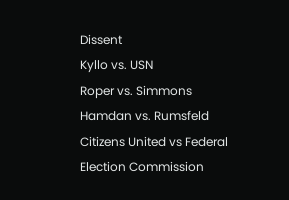Dissent
Kyllo vs. USN
Roper vs. Simmons
Hamdan vs. Rumsfeld
Citizens United vs Federal Election Commission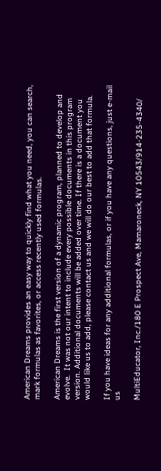American Dreams provides an easy way to quickly find what you need, you can search, mark formulas as favorites, or access recently used formulas.

American Dreams is the first version of a dynamic program, planned to develop and evolve.  It was not our intent to include every possible documents in this program version. Additional documents will be added over time. If there is a document you would like us to add, please contact us and we will do our best to add that formula.

If you have ideas for any additional formulas, or if you have any questions, just e-mail us

MultiEducator, Inc./180 E Prospect Ave, Mamaroneck, NY 10543/914-235-4340/